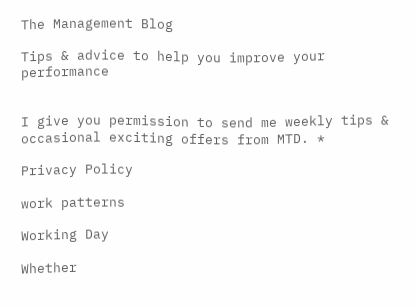The Management Blog

Tips & advice to help you improve your performance


I give you permission to send me weekly tips & occasional exciting offers from MTD. *

Privacy Policy

work patterns

Working Day

Whether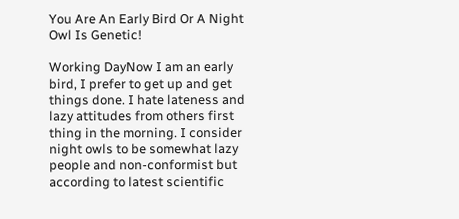You Are An Early Bird Or A Night Owl Is Genetic!

Working DayNow I am an early bird, I prefer to get up and get things done. I hate lateness and lazy attitudes from others first thing in the morning. I consider night owls to be somewhat lazy people and non-conformist but according to latest scientific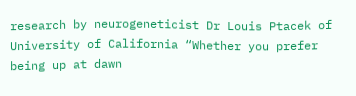research by neurogeneticist Dr Louis Ptacek of University of California “Whether you prefer being up at dawn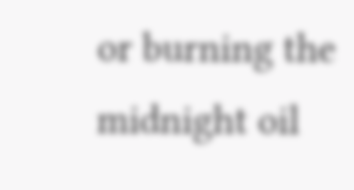or burning the midnight oil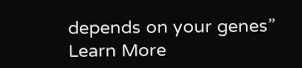depends on your genes” Learn More